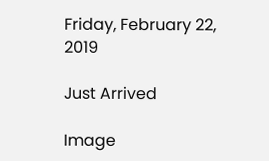Friday, February 22, 2019

Just Arrived

Image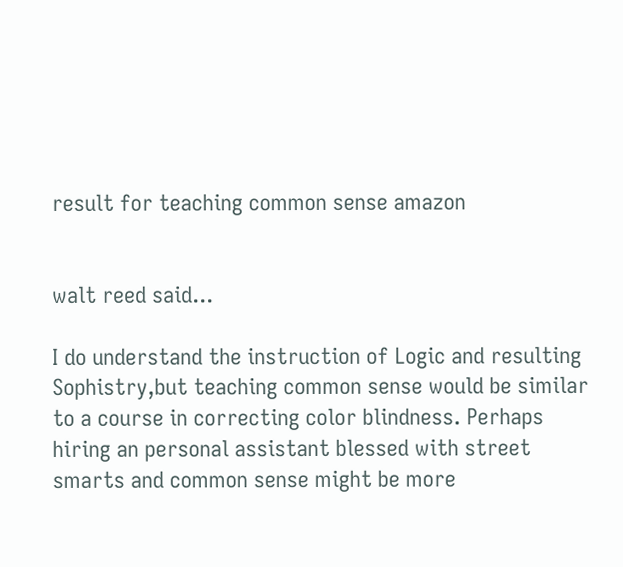result for teaching common sense amazon


walt reed said...

I do understand the instruction of Logic and resulting Sophistry,but teaching common sense would be similar to a course in correcting color blindness. Perhaps hiring an personal assistant blessed with street smarts and common sense might be more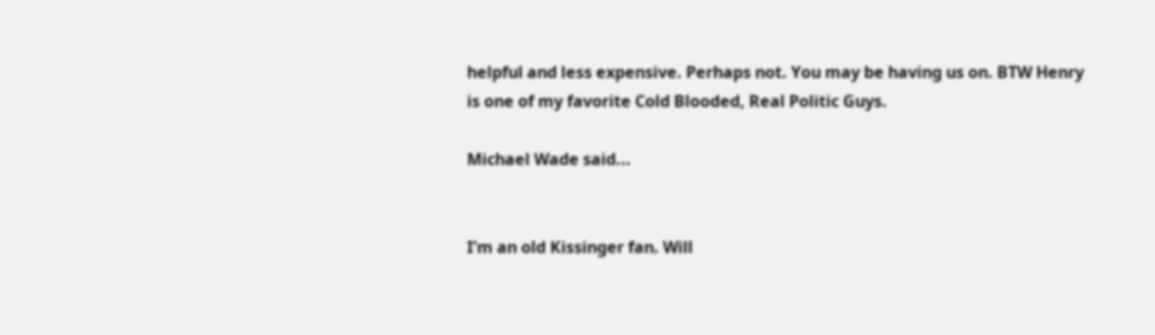helpful and less expensive. Perhaps not. You may be having us on. BTW Henry is one of my favorite Cold Blooded, Real Politic Guys.

Michael Wade said...


I'm an old Kissinger fan. Will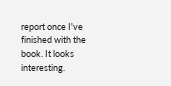report once I've finished with the book. It looks interesting.